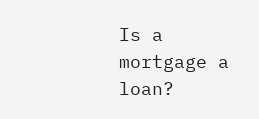Is a mortgage a loan?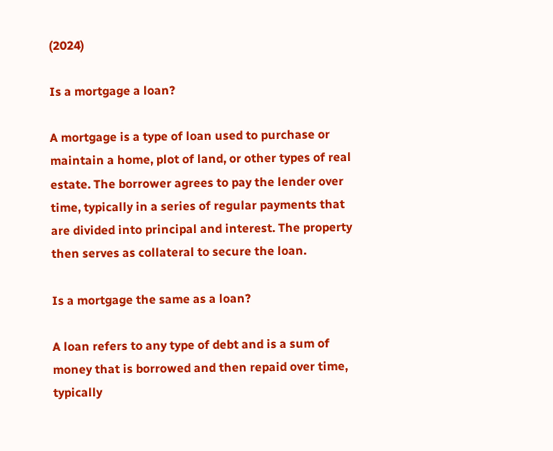(2024)

Is a mortgage a loan?

A mortgage is a type of loan used to purchase or maintain a home, plot of land, or other types of real estate. The borrower agrees to pay the lender over time, typically in a series of regular payments that are divided into principal and interest. The property then serves as collateral to secure the loan.

Is a mortgage the same as a loan?

A loan refers to any type of debt and is a sum of money that is borrowed and then repaid over time, typically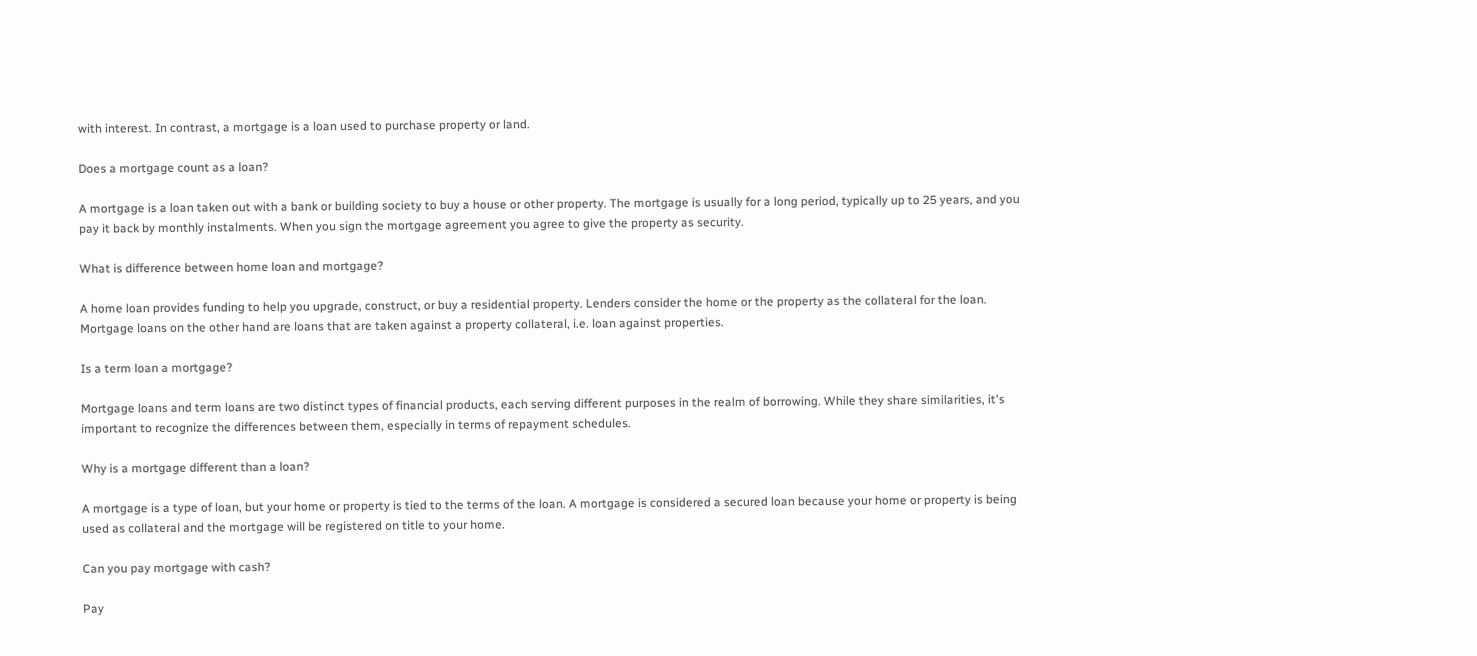with interest. In contrast, a mortgage is a loan used to purchase property or land.

Does a mortgage count as a loan?

A mortgage is a loan taken out with a bank or building society to buy a house or other property. The mortgage is usually for a long period, typically up to 25 years, and you pay it back by monthly instalments. When you sign the mortgage agreement you agree to give the property as security.

What is difference between home loan and mortgage?

A home loan provides funding to help you upgrade, construct, or buy a residential property. Lenders consider the home or the property as the collateral for the loan. Mortgage loans on the other hand are loans that are taken against a property collateral, i.e. loan against properties.

Is a term loan a mortgage?

Mortgage loans and term loans are two distinct types of financial products, each serving different purposes in the realm of borrowing. While they share similarities, it's important to recognize the differences between them, especially in terms of repayment schedules.

Why is a mortgage different than a loan?

A mortgage is a type of loan, but your home or property is tied to the terms of the loan. A mortgage is considered a secured loan because your home or property is being used as collateral and the mortgage will be registered on title to your home.

Can you pay mortgage with cash?

Pay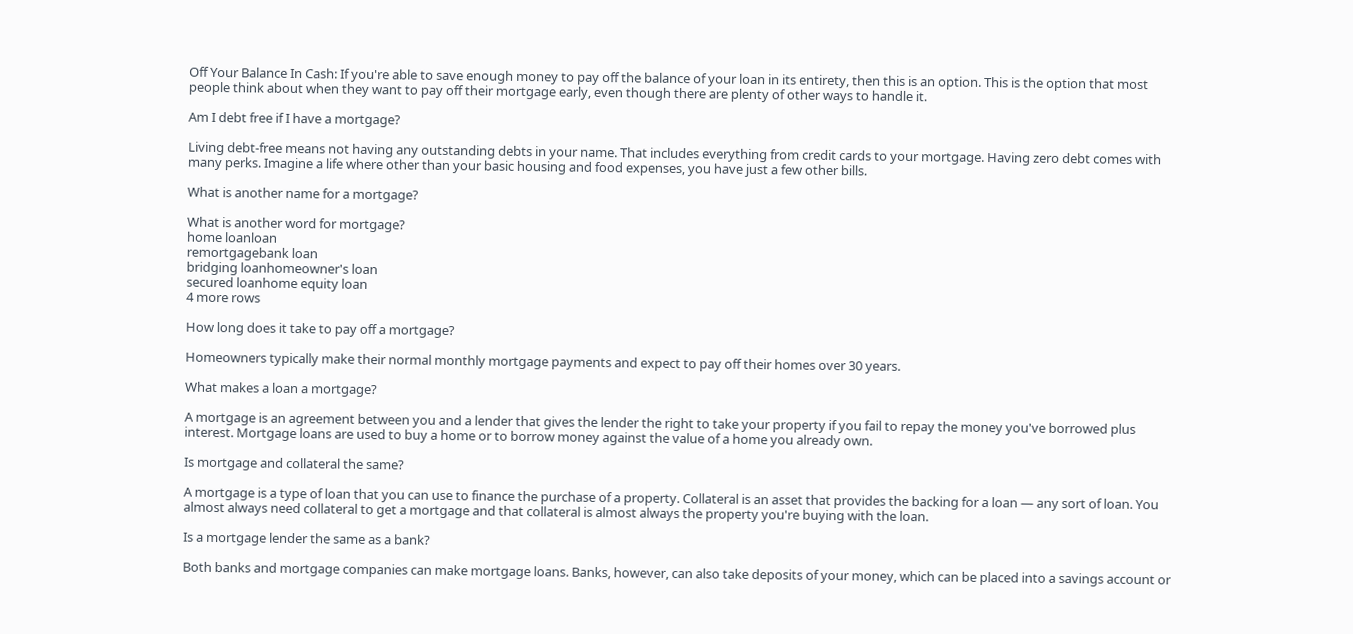Off Your Balance In Cash: If you're able to save enough money to pay off the balance of your loan in its entirety, then this is an option. This is the option that most people think about when they want to pay off their mortgage early, even though there are plenty of other ways to handle it.

Am I debt free if I have a mortgage?

Living debt-free means not having any outstanding debts in your name. That includes everything from credit cards to your mortgage. Having zero debt comes with many perks. Imagine a life where other than your basic housing and food expenses, you have just a few other bills.

What is another name for a mortgage?

What is another word for mortgage?
home loanloan
remortgagebank loan
bridging loanhomeowner's loan
secured loanhome equity loan
4 more rows

How long does it take to pay off a mortgage?

Homeowners typically make their normal monthly mortgage payments and expect to pay off their homes over 30 years.

What makes a loan a mortgage?

A mortgage is an agreement between you and a lender that gives the lender the right to take your property if you fail to repay the money you've borrowed plus interest. Mortgage loans are used to buy a home or to borrow money against the value of a home you already own.

Is mortgage and collateral the same?

A mortgage is a type of loan that you can use to finance the purchase of a property. Collateral is an asset that provides the backing for a loan — any sort of loan. You almost always need collateral to get a mortgage and that collateral is almost always the property you're buying with the loan.

Is a mortgage lender the same as a bank?

Both banks and mortgage companies can make mortgage loans. Banks, however, can also take deposits of your money, which can be placed into a savings account or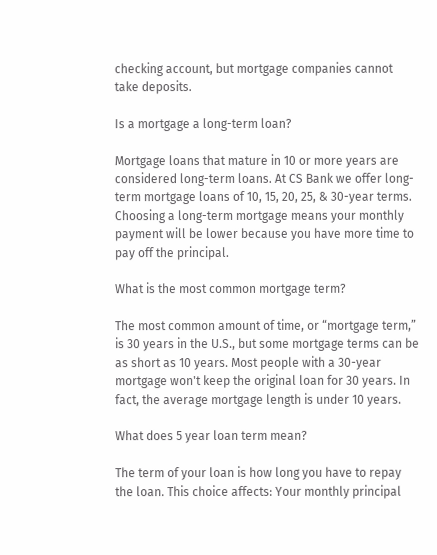checking account, but mortgage companies cannot take deposits.

Is a mortgage a long-term loan?

Mortgage loans that mature in 10 or more years are considered long-term loans. At CS Bank we offer long-term mortgage loans of 10, 15, 20, 25, & 30-year terms. Choosing a long-term mortgage means your monthly payment will be lower because you have more time to pay off the principal.

What is the most common mortgage term?

The most common amount of time, or “mortgage term,” is 30 years in the U.S., but some mortgage terms can be as short as 10 years. Most people with a 30-year mortgage won't keep the original loan for 30 years. In fact, the average mortgage length is under 10 years.

What does 5 year loan term mean?

The term of your loan is how long you have to repay the loan. This choice affects: Your monthly principal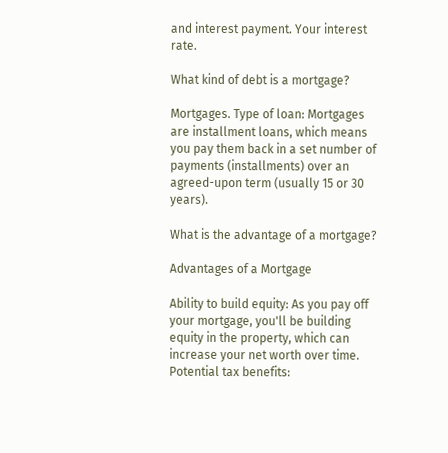and interest payment. Your interest rate.

What kind of debt is a mortgage?

Mortgages. Type of loan: Mortgages are installment loans, which means you pay them back in a set number of payments (installments) over an agreed-upon term (usually 15 or 30 years).

What is the advantage of a mortgage?

Advantages of a Mortgage

Ability to build equity: As you pay off your mortgage, you'll be building equity in the property, which can increase your net worth over time. Potential tax benefits: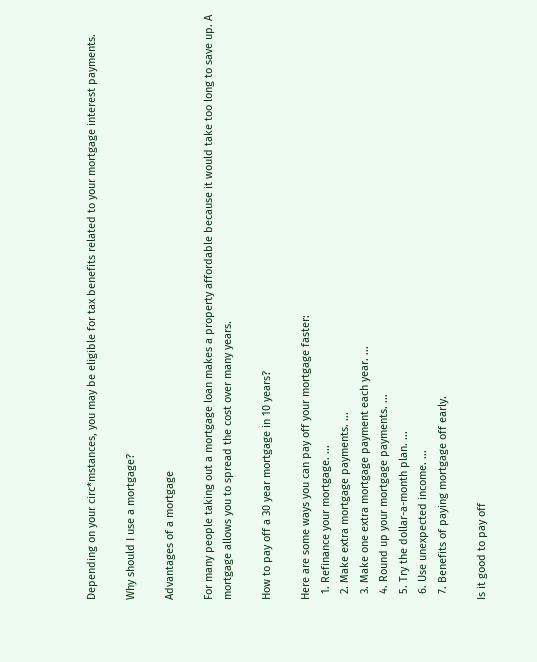Depending on your circ*mstances, you may be eligible for tax benefits related to your mortgage interest payments.

Why should I use a mortgage?

Advantages of a mortgage

For many people taking out a mortgage loan makes a property affordable because it would take too long to save up. A mortgage allows you to spread the cost over many years.

How to pay off a 30 year mortgage in 10 years?

Here are some ways you can pay off your mortgage faster:
  1. Refinance your mortgage. ...
  2. Make extra mortgage payments. ...
  3. Make one extra mortgage payment each year. ...
  4. Round up your mortgage payments. ...
  5. Try the dollar-a-month plan. ...
  6. Use unexpected income. ...
  7. Benefits of paying mortgage off early.

Is it good to pay off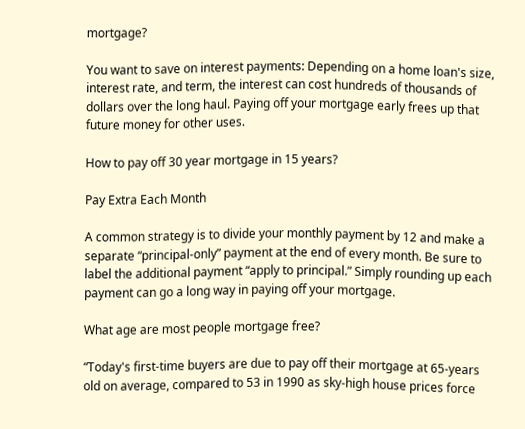mortgage?

You want to save on interest payments: Depending on a home loan's size, interest rate, and term, the interest can cost hundreds of thousands of dollars over the long haul. Paying off your mortgage early frees up that future money for other uses.

How to pay off 30 year mortgage in 15 years?

Pay Extra Each Month

A common strategy is to divide your monthly payment by 12 and make a separate “principal-only” payment at the end of every month. Be sure to label the additional payment “apply to principal.” Simply rounding up each payment can go a long way in paying off your mortgage.

What age are most people mortgage free?

“Today's first-time buyers are due to pay off their mortgage at 65-years old on average, compared to 53 in 1990 as sky-high house prices force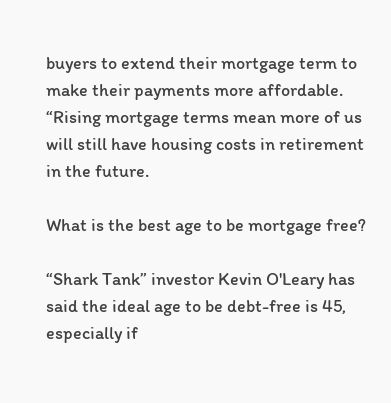buyers to extend their mortgage term to make their payments more affordable. “Rising mortgage terms mean more of us will still have housing costs in retirement in the future.

What is the best age to be mortgage free?

“Shark Tank” investor Kevin O'Leary has said the ideal age to be debt-free is 45, especially if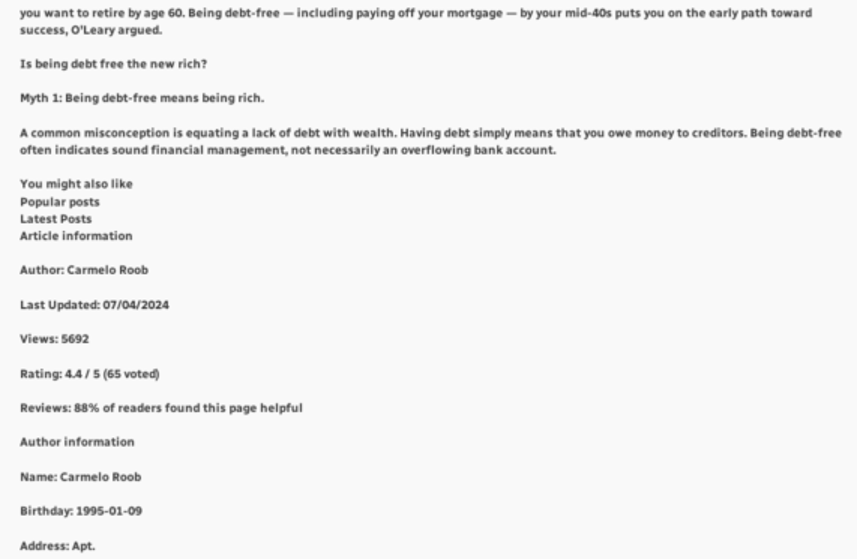you want to retire by age 60. Being debt-free — including paying off your mortgage — by your mid-40s puts you on the early path toward success, O'Leary argued.

Is being debt free the new rich?

Myth 1: Being debt-free means being rich.

A common misconception is equating a lack of debt with wealth. Having debt simply means that you owe money to creditors. Being debt-free often indicates sound financial management, not necessarily an overflowing bank account.

You might also like
Popular posts
Latest Posts
Article information

Author: Carmelo Roob

Last Updated: 07/04/2024

Views: 5692

Rating: 4.4 / 5 (65 voted)

Reviews: 88% of readers found this page helpful

Author information

Name: Carmelo Roob

Birthday: 1995-01-09

Address: Apt.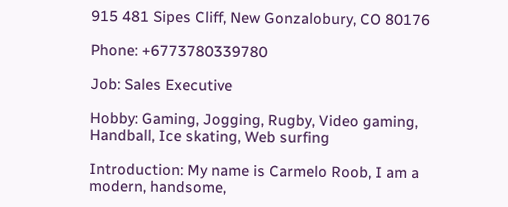915 481 Sipes Cliff, New Gonzalobury, CO 80176

Phone: +6773780339780

Job: Sales Executive

Hobby: Gaming, Jogging, Rugby, Video gaming, Handball, Ice skating, Web surfing

Introduction: My name is Carmelo Roob, I am a modern, handsome,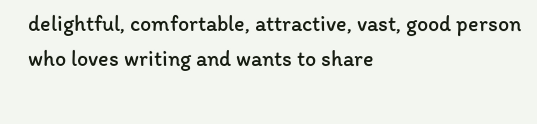delightful, comfortable, attractive, vast, good person who loves writing and wants to share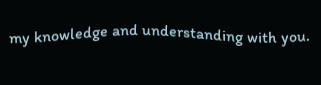my knowledge and understanding with you.